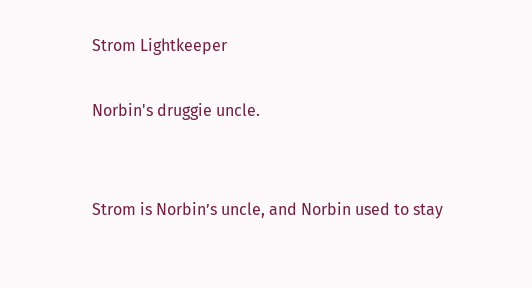Strom Lightkeeper

Norbin's druggie uncle.


Strom is Norbin’s uncle, and Norbin used to stay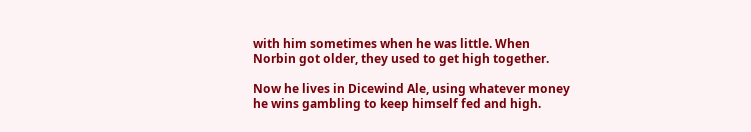with him sometimes when he was little. When Norbin got older, they used to get high together.

Now he lives in Dicewind Ale, using whatever money he wins gambling to keep himself fed and high.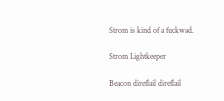Strom is kind of a fuckwad.

Strom Lightkeeper

Beacon direflail direflail